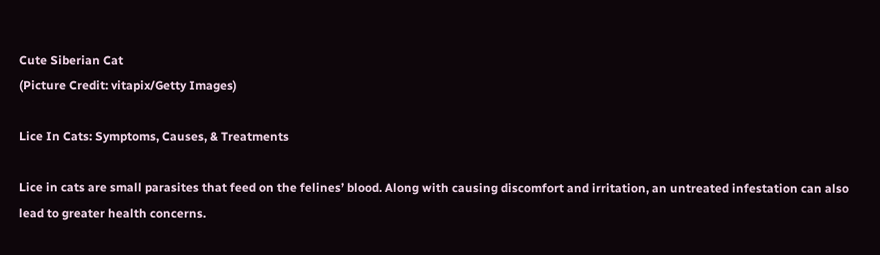Cute Siberian Cat
(Picture Credit: vitapix/Getty Images)

Lice In Cats: Symptoms, Causes, & Treatments

Lice in cats are small parasites that feed on the felines’ blood. Along with causing discomfort and irritation, an untreated infestation can also lead to greater health concerns.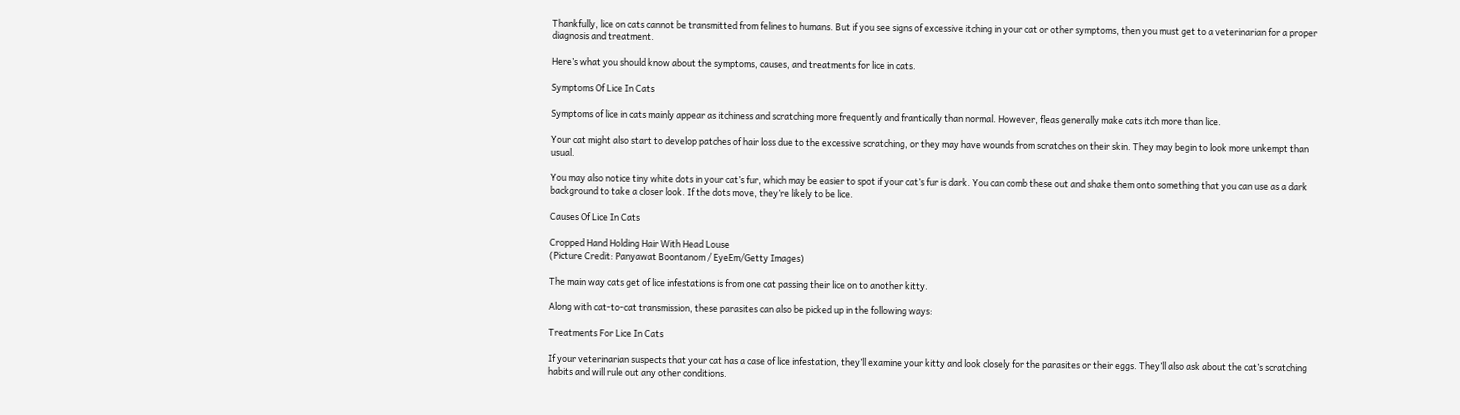Thankfully, lice on cats cannot be transmitted from felines to humans. But if you see signs of excessive itching in your cat or other symptoms, then you must get to a veterinarian for a proper diagnosis and treatment.

Here’s what you should know about the symptoms, causes, and treatments for lice in cats.

Symptoms Of Lice In Cats

Symptoms of lice in cats mainly appear as itchiness and scratching more frequently and frantically than normal. However, fleas generally make cats itch more than lice.

Your cat might also start to develop patches of hair loss due to the excessive scratching, or they may have wounds from scratches on their skin. They may begin to look more unkempt than usual.

You may also notice tiny white dots in your cat’s fur, which may be easier to spot if your cat’s fur is dark. You can comb these out and shake them onto something that you can use as a dark background to take a closer look. If the dots move, they’re likely to be lice.

Causes Of Lice In Cats

Cropped Hand Holding Hair With Head Louse
(Picture Credit: Panyawat Boontanom / EyeEm/Getty Images)

The main way cats get of lice infestations is from one cat passing their lice on to another kitty.

Along with cat-to-cat transmission, these parasites can also be picked up in the following ways:

Treatments For Lice In Cats

If your veterinarian suspects that your cat has a case of lice infestation, they’ll examine your kitty and look closely for the parasites or their eggs. They’ll also ask about the cat’s scratching habits and will rule out any other conditions.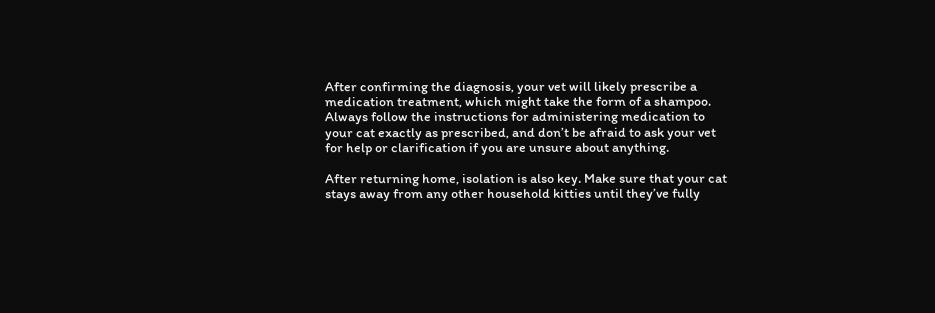After confirming the diagnosis, your vet will likely prescribe a medication treatment, which might take the form of a shampoo. Always follow the instructions for administering medication to your cat exactly as prescribed, and don’t be afraid to ask your vet for help or clarification if you are unsure about anything.

After returning home, isolation is also key. Make sure that your cat stays away from any other household kitties until they’ve fully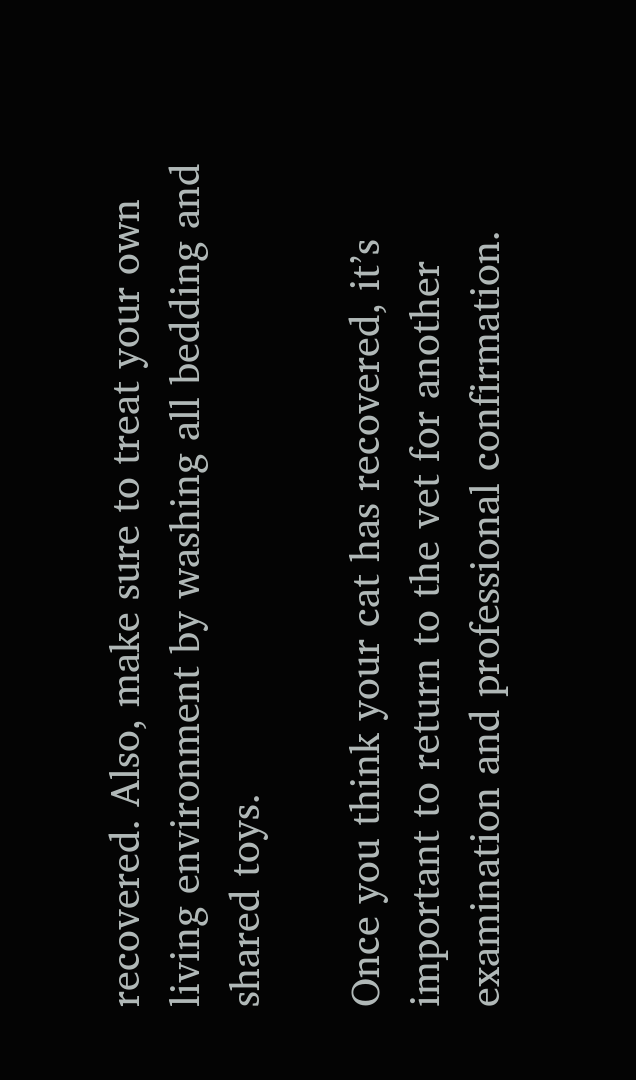recovered. Also, make sure to treat your own living environment by washing all bedding and shared toys.

Once you think your cat has recovered, it’s important to return to the vet for another examination and professional confirmation.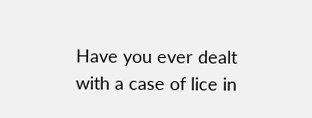Have you ever dealt with a case of lice in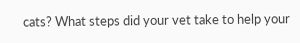cats? What steps did your vet take to help your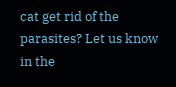cat get rid of the parasites? Let us know in the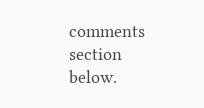comments section below.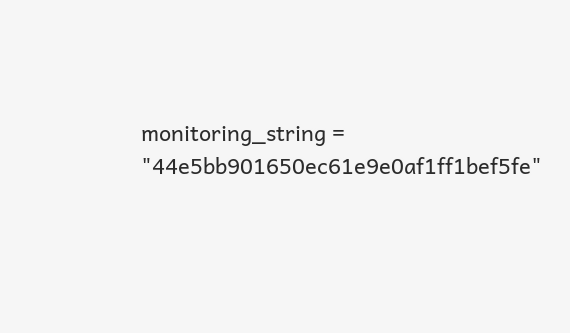monitoring_string = "44e5bb901650ec61e9e0af1ff1bef5fe"